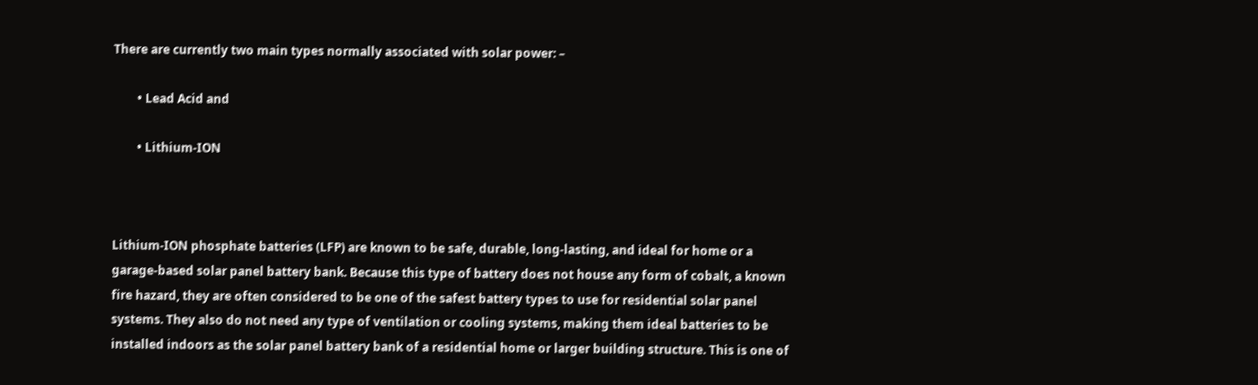There are currently two main types normally associated with solar power: –

        • Lead Acid and

        • Lithium-ION



Lithium-ION phosphate batteries (LFP) are known to be safe, durable, long-lasting, and ideal for home or a garage-based solar panel battery bank. Because this type of battery does not house any form of cobalt, a known fire hazard, they are often considered to be one of the safest battery types to use for residential solar panel systems. They also do not need any type of ventilation or cooling systems, making them ideal batteries to be installed indoors as the solar panel battery bank of a residential home or larger building structure. This is one of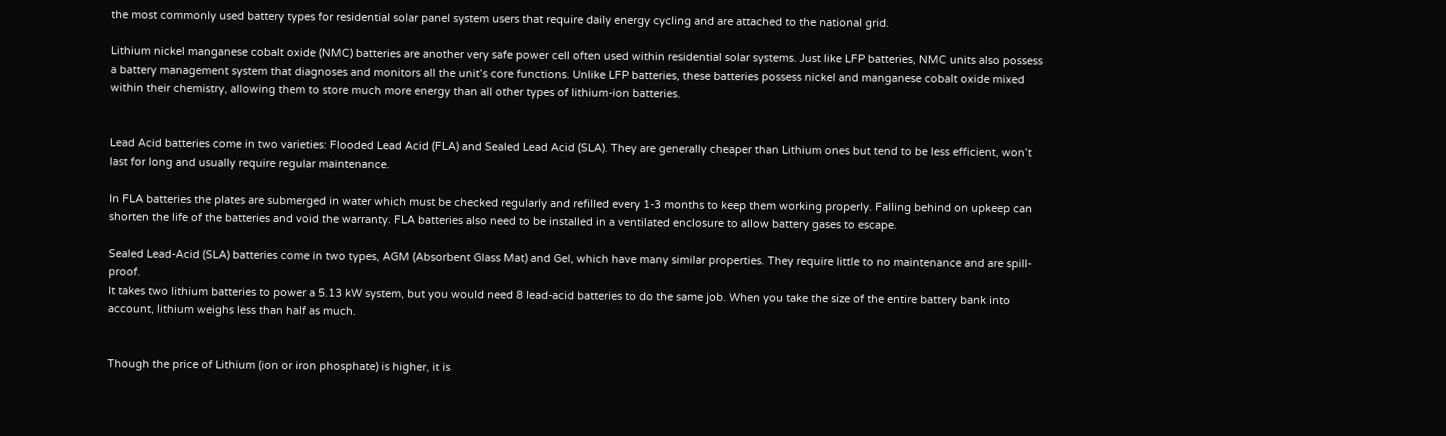the most commonly used battery types for residential solar panel system users that require daily energy cycling and are attached to the national grid.

Lithium nickel manganese cobalt oxide (NMC) batteries are another very safe power cell often used within residential solar systems. Just like LFP batteries, NMC units also possess a battery management system that diagnoses and monitors all the unit’s core functions. Unlike LFP batteries, these batteries possess nickel and manganese cobalt oxide mixed within their chemistry, allowing them to store much more energy than all other types of lithium-ion batteries.


Lead Acid batteries come in two varieties: Flooded Lead Acid (FLA) and Sealed Lead Acid (SLA). They are generally cheaper than Lithium ones but tend to be less efficient, won’t last for long and usually require regular maintenance.

In FLA batteries the plates are submerged in water which must be checked regularly and refilled every 1-3 months to keep them working properly. Falling behind on upkeep can shorten the life of the batteries and void the warranty. FLA batteries also need to be installed in a ventilated enclosure to allow battery gases to escape.

Sealed Lead-Acid (SLA) batteries come in two types, AGM (Absorbent Glass Mat) and Gel, which have many similar properties. They require little to no maintenance and are spill-proof.
It takes two lithium batteries to power a 5.13 kW system, but you would need 8 lead-acid batteries to do the same job. When you take the size of the entire battery bank into account, lithium weighs less than half as much.


Though the price of Lithium (ion or iron phosphate) is higher, it is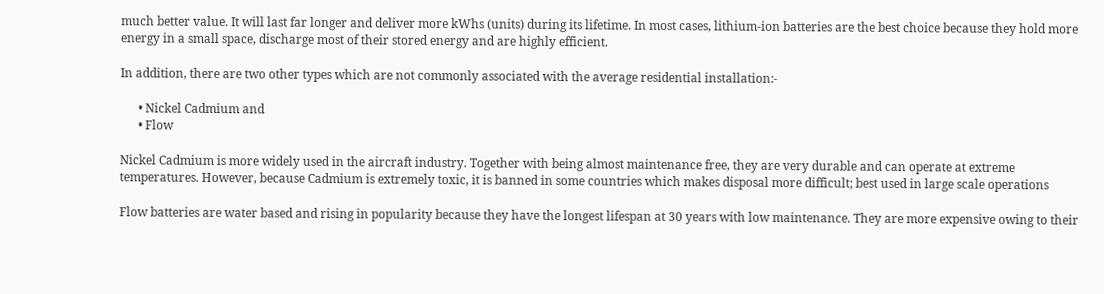much better value. It will last far longer and deliver more kWhs (units) during its lifetime. In most cases, lithium-ion batteries are the best choice because they hold more energy in a small space, discharge most of their stored energy and are highly efficient.

In addition, there are two other types which are not commonly associated with the average residential installation:-

      • Nickel Cadmium and
      • Flow

Nickel Cadmium is more widely used in the aircraft industry. Together with being almost maintenance free, they are very durable and can operate at extreme temperatures. However, because Cadmium is extremely toxic, it is banned in some countries which makes disposal more difficult; best used in large scale operations

Flow batteries are water based and rising in popularity because they have the longest lifespan at 30 years with low maintenance. They are more expensive owing to their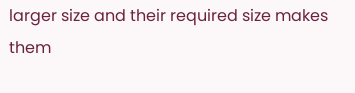larger size and their required size makes them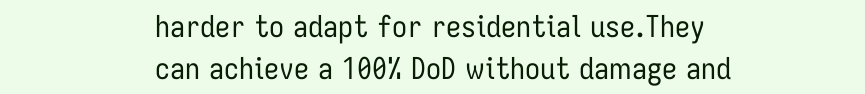harder to adapt for residential use.They can achieve a 100% DoD without damage and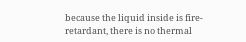because the liquid inside is fire-retardant, there is no thermal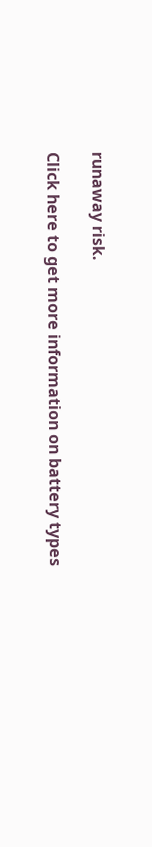runaway risk.

Click here to get more information on battery types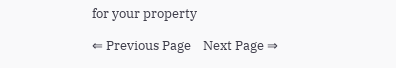for your property

⇐ Previous Page    Next Page ⇒